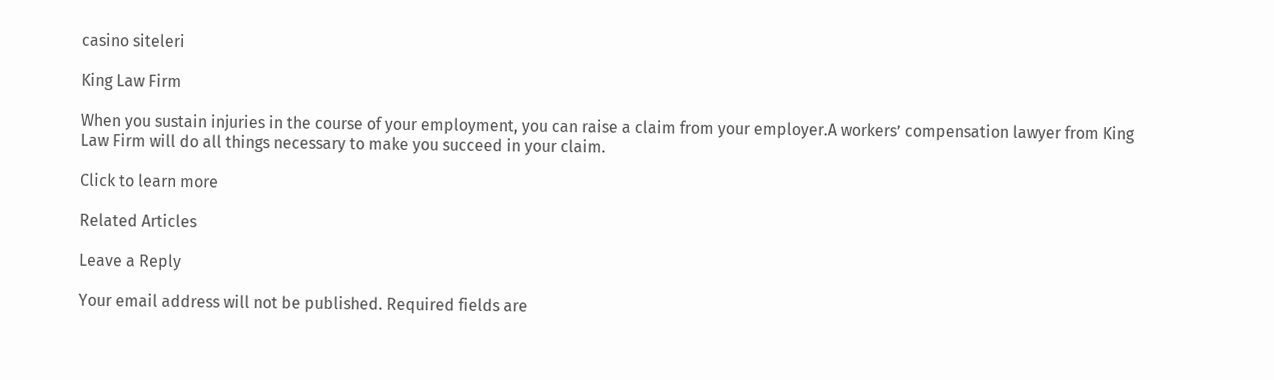casino siteleri

King Law Firm

When you sustain injuries in the course of your employment, you can raise a claim from your employer.A workers’ compensation lawyer from King Law Firm will do all things necessary to make you succeed in your claim.

Click to learn more

Related Articles

Leave a Reply

Your email address will not be published. Required fields are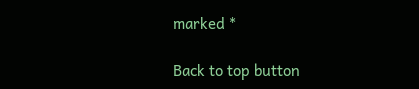marked *

Back to top button